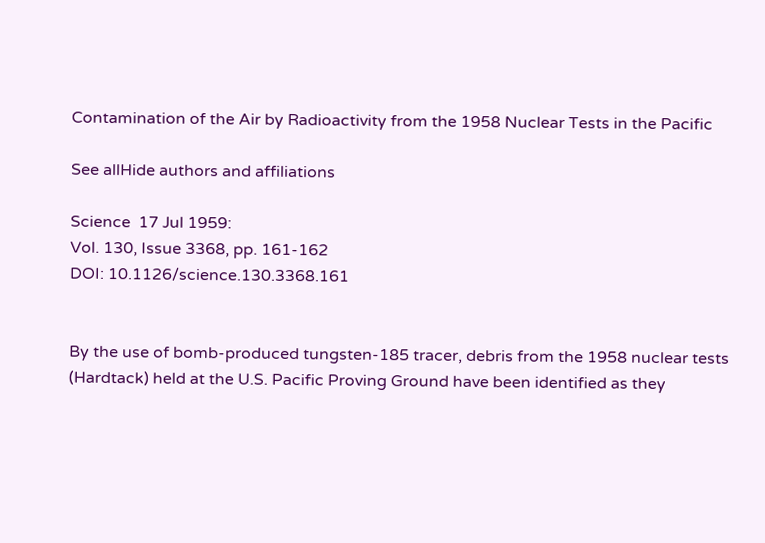Contamination of the Air by Radioactivity from the 1958 Nuclear Tests in the Pacific

See allHide authors and affiliations

Science  17 Jul 1959:
Vol. 130, Issue 3368, pp. 161-162
DOI: 10.1126/science.130.3368.161


By the use of bomb-produced tungsten-185 tracer, debris from the 1958 nuclear tests (Hardtack) held at the U.S. Pacific Proving Ground have been identified as they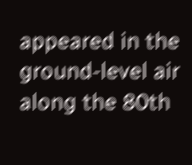appeared in the ground-level air along the 80th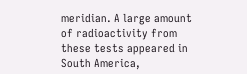meridian. A large amount of radioactivity from these tests appeared in South America,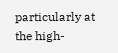particularly at the high-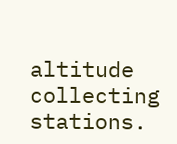altitude collecting stations.